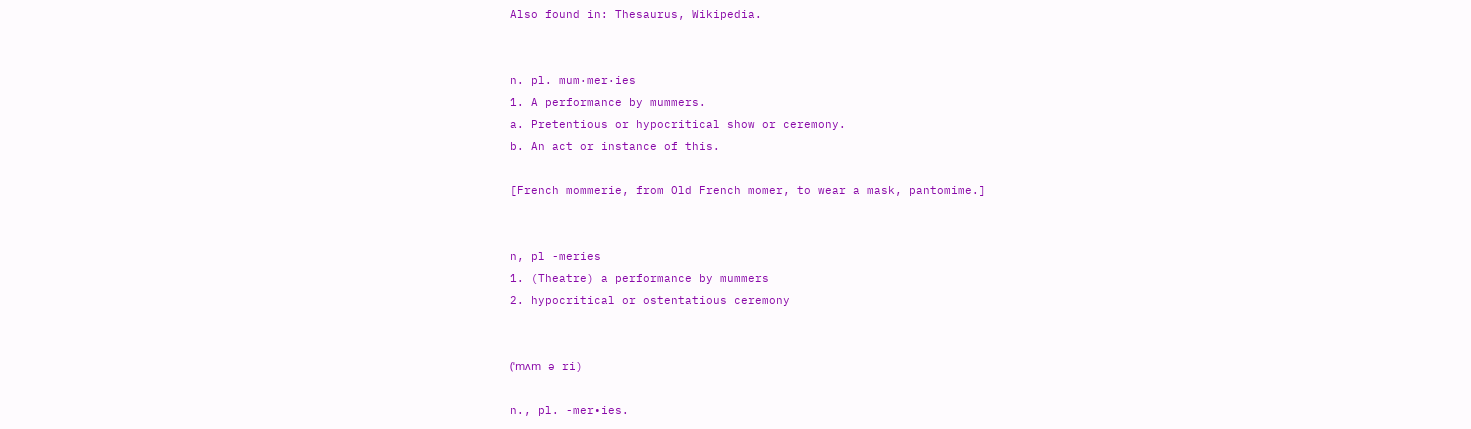Also found in: Thesaurus, Wikipedia.


n. pl. mum·mer·ies
1. A performance by mummers.
a. Pretentious or hypocritical show or ceremony.
b. An act or instance of this.

[French mommerie, from Old French momer, to wear a mask, pantomime.]


n, pl -meries
1. (Theatre) a performance by mummers
2. hypocritical or ostentatious ceremony


(ˈmʌm ə ri)

n., pl. -mer•ies.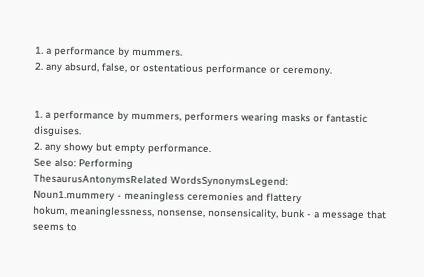1. a performance by mummers.
2. any absurd, false, or ostentatious performance or ceremony.


1. a performance by mummers, performers wearing masks or fantastic disguises.
2. any showy but empty performance.
See also: Performing
ThesaurusAntonymsRelated WordsSynonymsLegend:
Noun1.mummery - meaningless ceremonies and flattery
hokum, meaninglessness, nonsense, nonsensicality, bunk - a message that seems to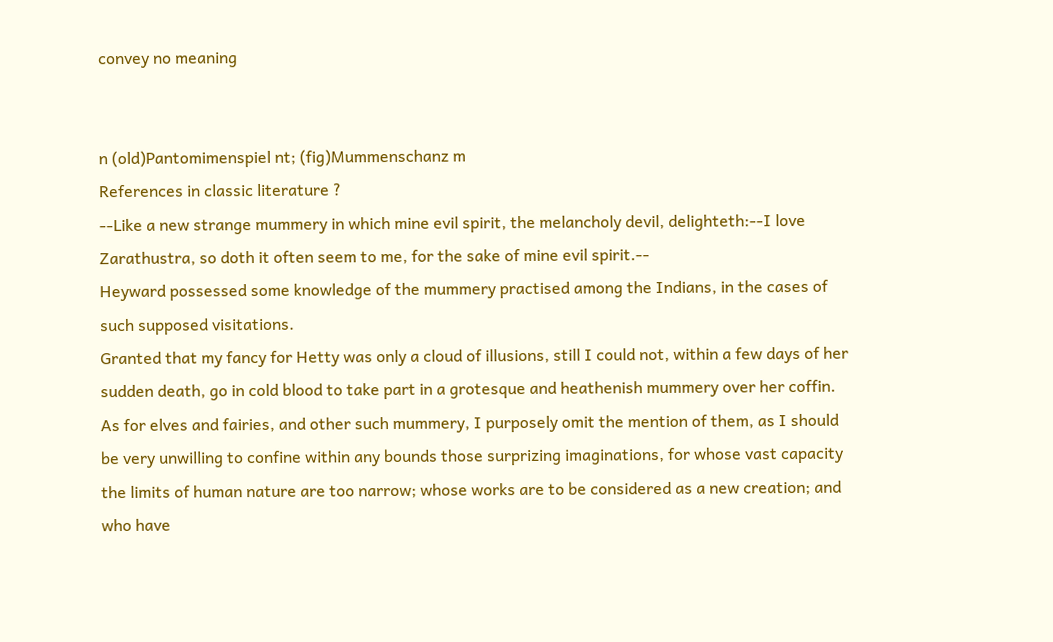convey no meaning


n (old)Pantomimenspiel nt; (fig)Mummenschanz m
References in classic literature ?
--Like a new strange mummery in which mine evil spirit, the melancholy devil, delighteth:--I love Zarathustra, so doth it often seem to me, for the sake of mine evil spirit.--
Heyward possessed some knowledge of the mummery practised among the Indians, in the cases of such supposed visitations.
Granted that my fancy for Hetty was only a cloud of illusions, still I could not, within a few days of her sudden death, go in cold blood to take part in a grotesque and heathenish mummery over her coffin.
As for elves and fairies, and other such mummery, I purposely omit the mention of them, as I should be very unwilling to confine within any bounds those surprizing imaginations, for whose vast capacity the limits of human nature are too narrow; whose works are to be considered as a new creation; and who have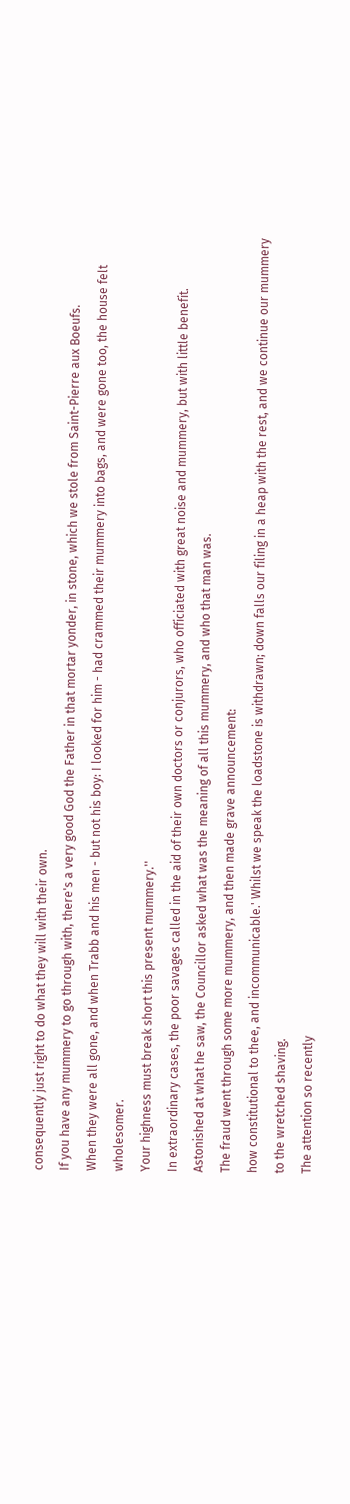consequently just right to do what they will with their own.
If you have any mummery to go through with, there's a very good God the Father in that mortar yonder, in stone, which we stole from Saint-Pierre aux Boeufs.
When they were all gone, and when Trabb and his men - but not his boy: I looked for him - had crammed their mummery into bags, and were gone too, the house felt wholesomer.
Your highness must break short this present mummery.''
In extraordinary cases, the poor savages called in the aid of their own doctors or conjurors, who officiated with great noise and mummery, but with little benefit.
Astonished at what he saw, the Councillor asked what was the meaning of all this mummery, and who that man was.
The fraud went through some more mummery, and then made grave announcement:
how constitutional to thee, and incommunicable.' Whilst we speak the loadstone is withdrawn; down falls our filing in a heap with the rest, and we continue our mummery to the wretched shaving.
The attention so recently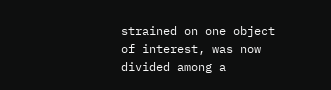strained on one object of interest, was now divided among a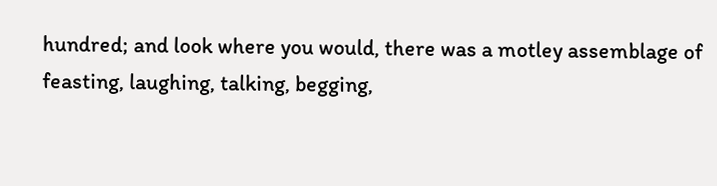hundred; and look where you would, there was a motley assemblage of feasting, laughing, talking, begging,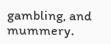gambling, and mummery.